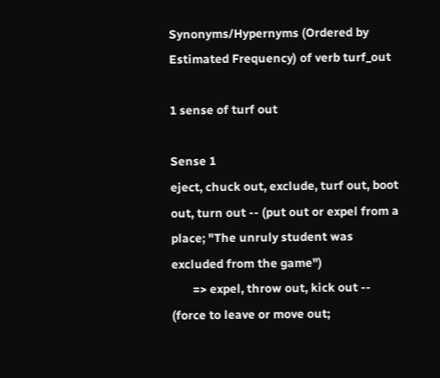Synonyms/Hypernyms (Ordered by Estimated Frequency) of verb turf_out

1 sense of turf out

Sense 1
eject, chuck out, exclude, turf out, boot out, turn out -- (put out or expel from a place; "The unruly student was excluded from the game")
       => expel, throw out, kick out -- (force to leave or move out;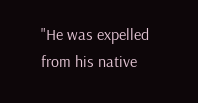"He was expelled from his native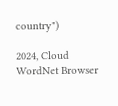country")

2024, Cloud WordNet Browser